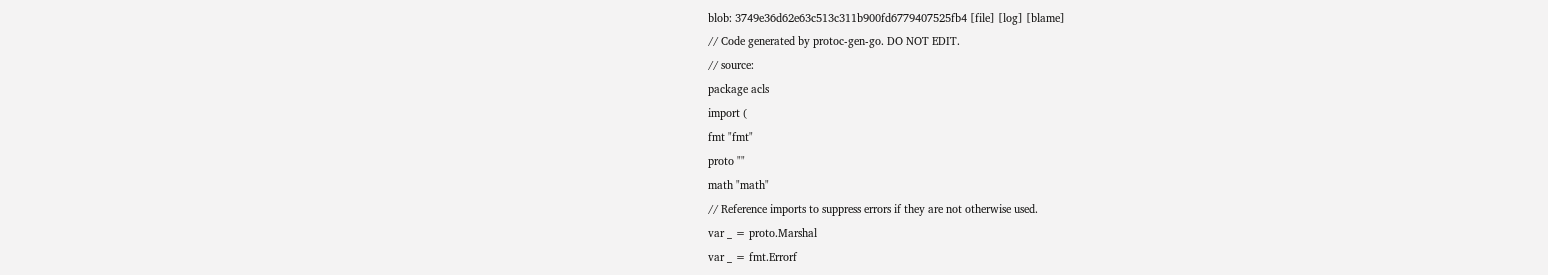blob: 3749e36d62e63c513c311b900fd6779407525fb4 [file] [log] [blame]
// Code generated by protoc-gen-go. DO NOT EDIT.
// source:
package acls
import (
fmt "fmt"
proto ""
math "math"
// Reference imports to suppress errors if they are not otherwise used.
var _ = proto.Marshal
var _ = fmt.Errorf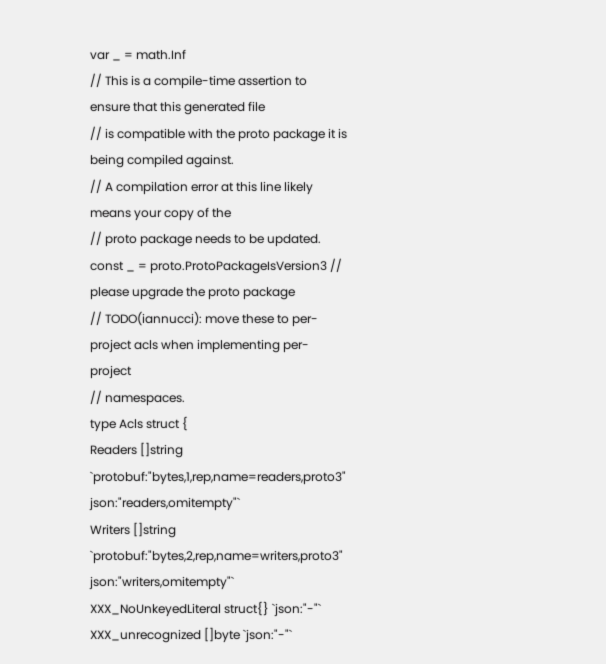var _ = math.Inf
// This is a compile-time assertion to ensure that this generated file
// is compatible with the proto package it is being compiled against.
// A compilation error at this line likely means your copy of the
// proto package needs to be updated.
const _ = proto.ProtoPackageIsVersion3 // please upgrade the proto package
// TODO(iannucci): move these to per-project acls when implementing per-project
// namespaces.
type Acls struct {
Readers []string `protobuf:"bytes,1,rep,name=readers,proto3" json:"readers,omitempty"`
Writers []string `protobuf:"bytes,2,rep,name=writers,proto3" json:"writers,omitempty"`
XXX_NoUnkeyedLiteral struct{} `json:"-"`
XXX_unrecognized []byte `json:"-"`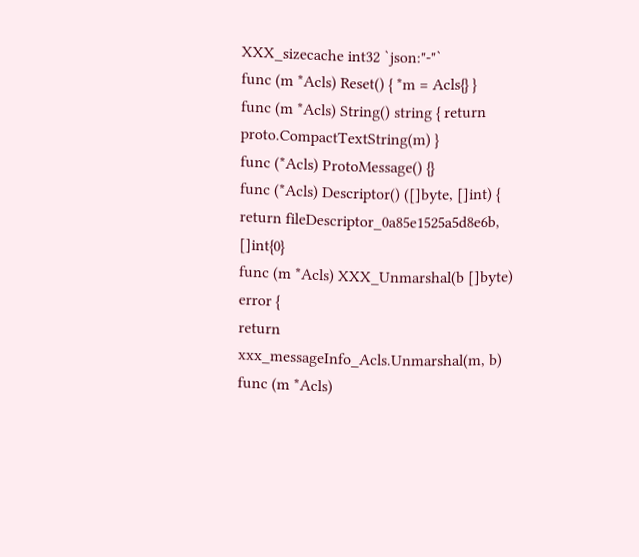XXX_sizecache int32 `json:"-"`
func (m *Acls) Reset() { *m = Acls{} }
func (m *Acls) String() string { return proto.CompactTextString(m) }
func (*Acls) ProtoMessage() {}
func (*Acls) Descriptor() ([]byte, []int) {
return fileDescriptor_0a85e1525a5d8e6b, []int{0}
func (m *Acls) XXX_Unmarshal(b []byte) error {
return xxx_messageInfo_Acls.Unmarshal(m, b)
func (m *Acls)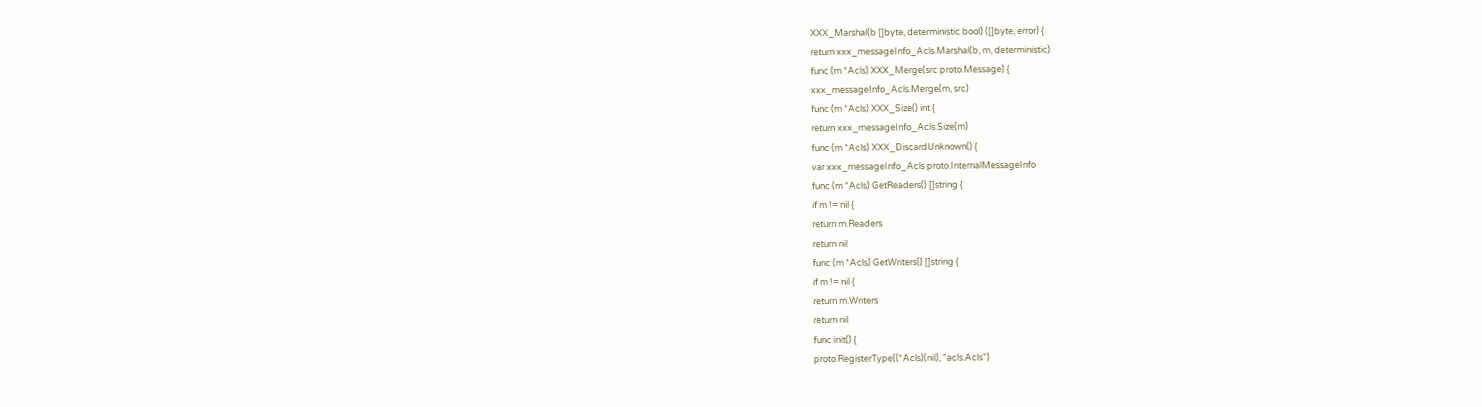XXX_Marshal(b []byte, deterministic bool) ([]byte, error) {
return xxx_messageInfo_Acls.Marshal(b, m, deterministic)
func (m *Acls) XXX_Merge(src proto.Message) {
xxx_messageInfo_Acls.Merge(m, src)
func (m *Acls) XXX_Size() int {
return xxx_messageInfo_Acls.Size(m)
func (m *Acls) XXX_DiscardUnknown() {
var xxx_messageInfo_Acls proto.InternalMessageInfo
func (m *Acls) GetReaders() []string {
if m != nil {
return m.Readers
return nil
func (m *Acls) GetWriters() []string {
if m != nil {
return m.Writers
return nil
func init() {
proto.RegisterType((*Acls)(nil), "acls.Acls")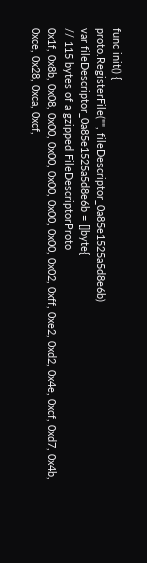func init() {
proto.RegisterFile("", fileDescriptor_0a85e1525a5d8e6b)
var fileDescriptor_0a85e1525a5d8e6b = []byte{
// 115 bytes of a gzipped FileDescriptorProto
0x1f, 0x8b, 0x08, 0x00, 0x00, 0x00, 0x00, 0x00, 0x02, 0xff, 0xe2, 0xd2, 0x4e, 0xcf, 0xd7, 0x4b,
0xce, 0x28, 0xca, 0xcf,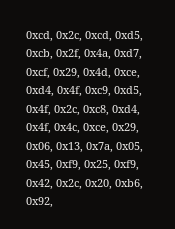0xcd, 0x2c, 0xcd, 0xd5, 0xcb, 0x2f, 0x4a, 0xd7, 0xcf, 0x29, 0x4d, 0xce,
0xd4, 0x4f, 0xc9, 0xd5, 0x4f, 0x2c, 0xc8, 0xd4, 0x4f, 0x4c, 0xce, 0x29, 0x06, 0x13, 0x7a, 0x05,
0x45, 0xf9, 0x25, 0xf9, 0x42, 0x2c, 0x20, 0xb6, 0x92,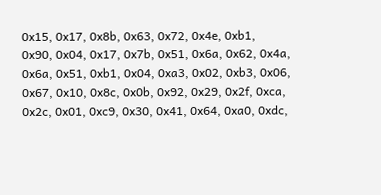0x15, 0x17, 0x8b, 0x63, 0x72, 0x4e, 0xb1,
0x90, 0x04, 0x17, 0x7b, 0x51, 0x6a, 0x62, 0x4a, 0x6a, 0x51, 0xb1, 0x04, 0xa3, 0x02, 0xb3, 0x06,
0x67, 0x10, 0x8c, 0x0b, 0x92, 0x29, 0x2f, 0xca, 0x2c, 0x01, 0xc9, 0x30, 0x41, 0x64, 0xa0, 0xdc,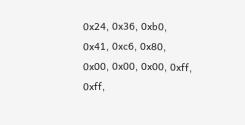0x24, 0x36, 0xb0, 0x41, 0xc6, 0x80, 0x00, 0x00, 0x00, 0xff, 0xff,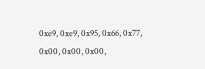0xe9, 0xe9, 0x95, 0x66, 0x77,
0x00, 0x00, 0x00,